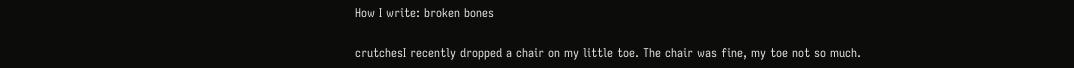How I write: broken bones

crutchesI recently dropped a chair on my little toe. The chair was fine, my toe not so much.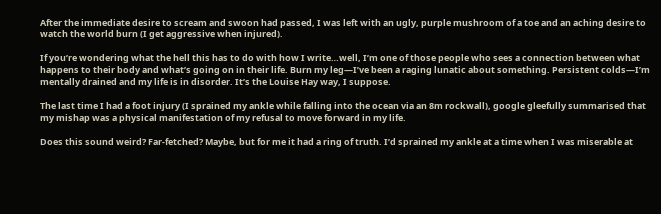After the immediate desire to scream and swoon had passed, I was left with an ugly, purple mushroom of a toe and an aching desire to watch the world burn (I get aggressive when injured).

If you’re wondering what the hell this has to do with how I write…well, I’m one of those people who sees a connection between what happens to their body and what’s going on in their life. Burn my leg—I’ve been a raging lunatic about something. Persistent colds—I’m mentally drained and my life is in disorder. It’s the Louise Hay way, I suppose.

The last time I had a foot injury (I sprained my ankle while falling into the ocean via an 8m rockwall), google gleefully summarised that my mishap was a physical manifestation of my refusal to move forward in my life.

Does this sound weird? Far-fetched? Maybe, but for me it had a ring of truth. I’d sprained my ankle at a time when I was miserable at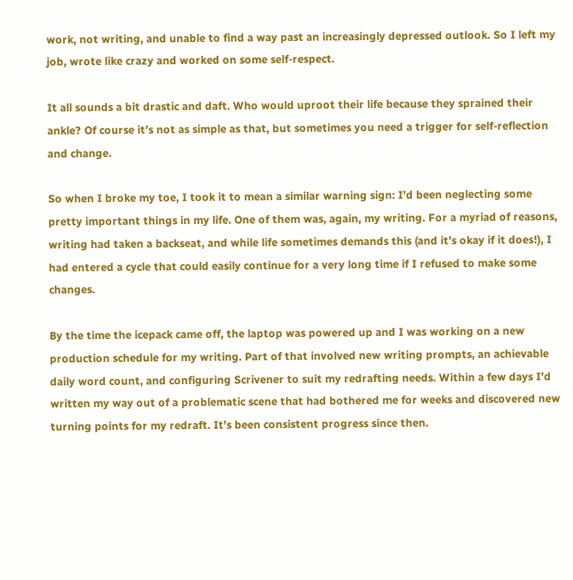work, not writing, and unable to find a way past an increasingly depressed outlook. So I left my job, wrote like crazy and worked on some self-respect.

It all sounds a bit drastic and daft. Who would uproot their life because they sprained their ankle? Of course it’s not as simple as that, but sometimes you need a trigger for self-reflection and change.

So when I broke my toe, I took it to mean a similar warning sign: I’d been neglecting some pretty important things in my life. One of them was, again, my writing. For a myriad of reasons, writing had taken a backseat, and while life sometimes demands this (and it’s okay if it does!), I had entered a cycle that could easily continue for a very long time if I refused to make some changes.

By the time the icepack came off, the laptop was powered up and I was working on a new production schedule for my writing. Part of that involved new writing prompts, an achievable daily word count, and configuring Scrivener to suit my redrafting needs. Within a few days I’d written my way out of a problematic scene that had bothered me for weeks and discovered new turning points for my redraft. It’s been consistent progress since then.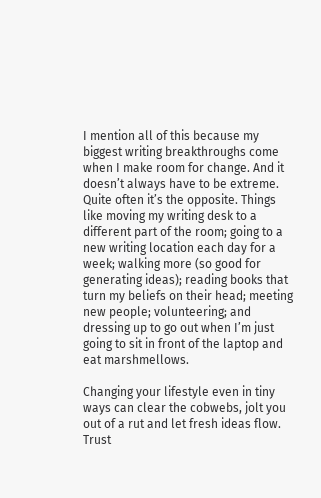I mention all of this because my biggest writing breakthroughs come when I make room for change. And it doesn’t always have to be extreme. Quite often it’s the opposite. Things like moving my writing desk to a different part of the room; going to a new writing location each day for a week; walking more (so good for generating ideas); reading books that turn my beliefs on their head; meeting new people; volunteering; and dressing up to go out when I’m just going to sit in front of the laptop and eat marshmellows.

Changing your lifestyle even in tiny ways can clear the cobwebs, jolt you out of a rut and let fresh ideas flow. Trust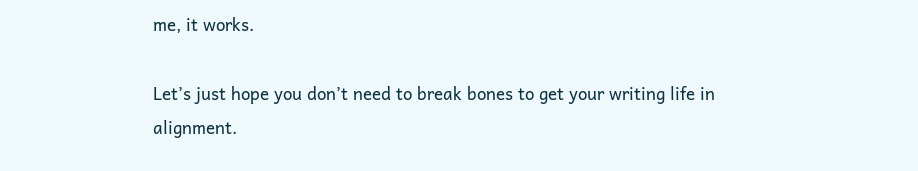me, it works.

Let’s just hope you don’t need to break bones to get your writing life in alignment.